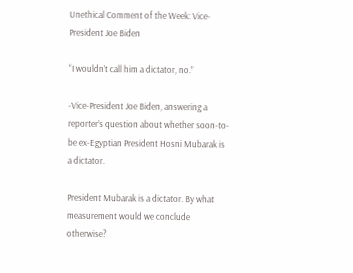Unethical Comment of the Week: Vice-President Joe Biden

“I wouldn’t call him a dictator, no.”

-Vice-President Joe Biden, answering a reporter’s question about whether soon-to-be ex-Egyptian President Hosni Mubarak is a dictator.

President Mubarak is a dictator. By what measurement would we conclude otherwise?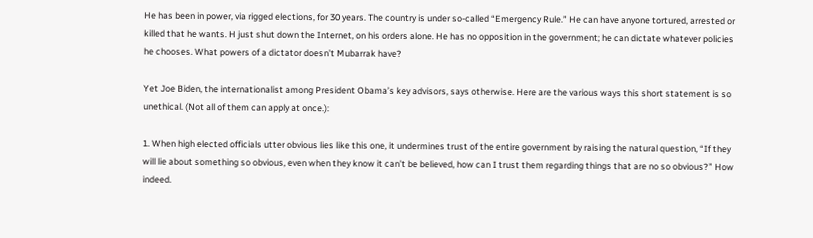He has been in power, via rigged elections, for 30 years. The country is under so-called “Emergency Rule.” He can have anyone tortured, arrested or killed that he wants. H just shut down the Internet, on his orders alone. He has no opposition in the government; he can dictate whatever policies he chooses. What powers of a dictator doesn’t Mubarrak have?

Yet Joe Biden, the internationalist among President Obama’s key advisors, says otherwise. Here are the various ways this short statement is so unethical. (Not all of them can apply at once.):

1. When high elected officials utter obvious lies like this one, it undermines trust of the entire government by raising the natural question, “If they will lie about something so obvious, even when they know it can’t be believed, how can I trust them regarding things that are no so obvious?” How indeed.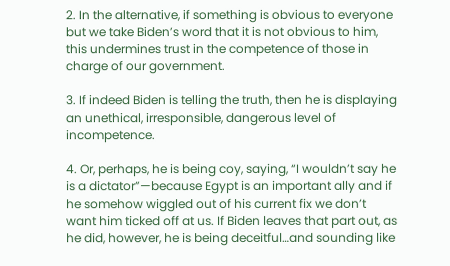2. In the alternative, if something is obvious to everyone but we take Biden’s word that it is not obvious to him, this undermines trust in the competence of those in charge of our government.

3. If indeed Biden is telling the truth, then he is displaying an unethical, irresponsible, dangerous level of incompetence.

4. Or, perhaps, he is being coy, saying, “I wouldn’t say he is a dictator”—because Egypt is an important ally and if he somehow wiggled out of his current fix we don’t want him ticked off at us. If Biden leaves that part out, as he did, however, he is being deceitful…and sounding like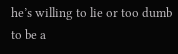he’s willing to lie or too dumb to be a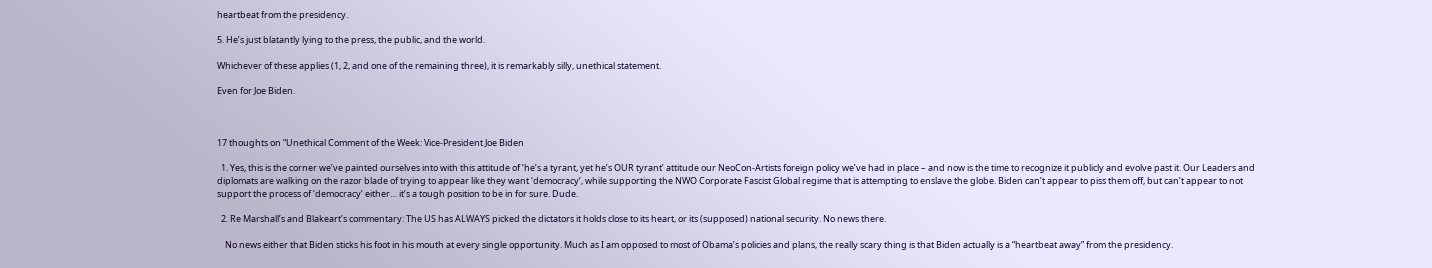heartbeat from the presidency.

5. He’s just blatantly lying to the press, the public, and the world.

Whichever of these applies (1, 2, and one of the remaining three), it is remarkably silly, unethical statement.

Even for Joe Biden.



17 thoughts on “Unethical Comment of the Week: Vice-President Joe Biden

  1. Yes, this is the corner we’ve painted ourselves into with this attitude of ‘he’s a tyrant, yet he’s OUR tyrant’ attitude our NeoCon-Artists foreign policy we’ve had in place – and now is the time to recognize it publicly and evolve past it. Our Leaders and diplomats are walking on the razor blade of trying to appear like they want ‘democracy’, while supporting the NWO Corporate Fascist Global regime that is attempting to enslave the globe. Biden can’t appear to piss them off, but can’t appear to not support the process of ‘democracy’ either… it’s a tough position to be in for sure. Dude.

  2. Re Marshall’s and Blakeart’s commentary: The US has ALWAYS picked the dictators it holds close to its heart, or its (supposed) national security. No news there.

    No news either that Biden sticks his foot in his mouth at every single opportunity. Much as I am opposed to most of Obama’s policies and plans, the really scary thing is that Biden actually is a “heartbeat away” from the presidency.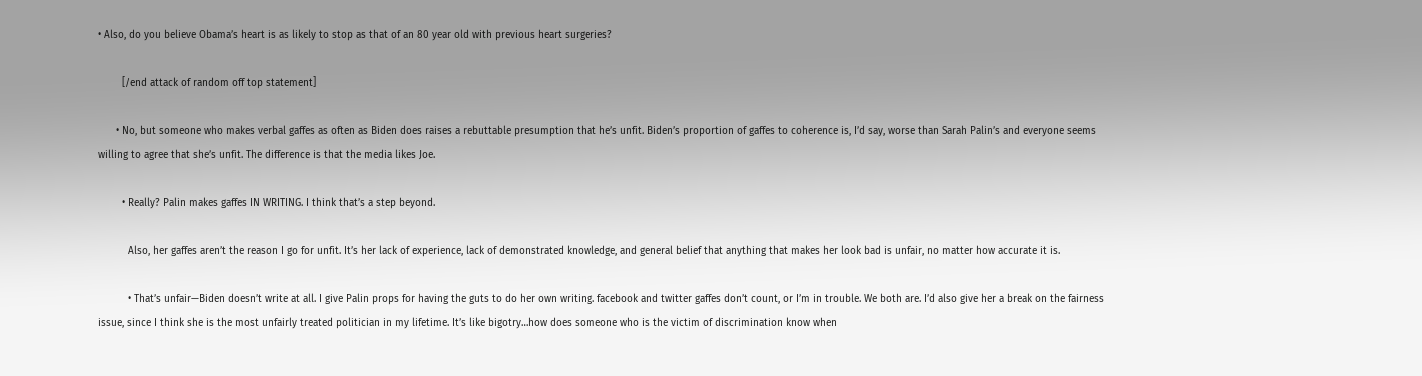• Also, do you believe Obama’s heart is as likely to stop as that of an 80 year old with previous heart surgeries?

        [/end attack of random off top statement]

      • No, but someone who makes verbal gaffes as often as Biden does raises a rebuttable presumption that he’s unfit. Biden’s proportion of gaffes to coherence is, I’d say, worse than Sarah Palin’s and everyone seems willing to agree that she’s unfit. The difference is that the media likes Joe.

        • Really? Palin makes gaffes IN WRITING. I think that’s a step beyond.

          Also, her gaffes aren’t the reason I go for unfit. It’s her lack of experience, lack of demonstrated knowledge, and general belief that anything that makes her look bad is unfair, no matter how accurate it is.

          • That’s unfair—Biden doesn’t write at all. I give Palin props for having the guts to do her own writing. facebook and twitter gaffes don’t count, or I’m in trouble. We both are. I’d also give her a break on the fairness issue, since I think she is the most unfairly treated politician in my lifetime. It’s like bigotry…how does someone who is the victim of discrimination know when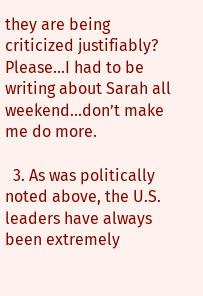they are being criticized justifiably? Please…I had to be writing about Sarah all weekend…don’t make me do more.

  3. As was politically noted above, the U.S. leaders have always been extremely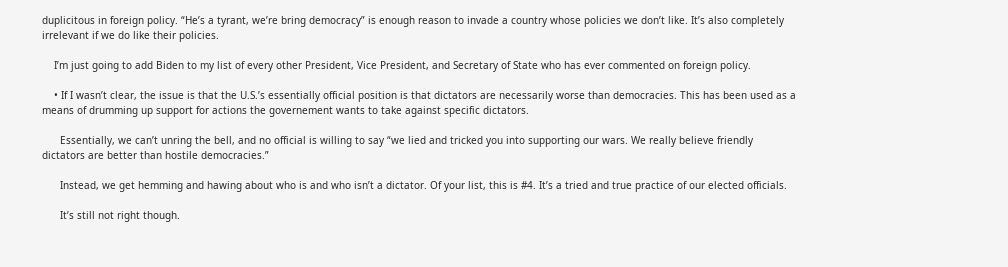duplicitous in foreign policy. “He’s a tyrant, we’re bring democracy” is enough reason to invade a country whose policies we don’t like. It’s also completely irrelevant if we do like their policies.

    I’m just going to add Biden to my list of every other President, Vice President, and Secretary of State who has ever commented on foreign policy.

    • If I wasn’t clear, the issue is that the U.S.’s essentially official position is that dictators are necessarily worse than democracies. This has been used as a means of drumming up support for actions the governement wants to take against specific dictators.

      Essentially, we can’t unring the bell, and no official is willing to say “we lied and tricked you into supporting our wars. We really believe friendly dictators are better than hostile democracies.”

      Instead, we get hemming and hawing about who is and who isn’t a dictator. Of your list, this is #4. It’s a tried and true practice of our elected officials.

      It’s still not right though.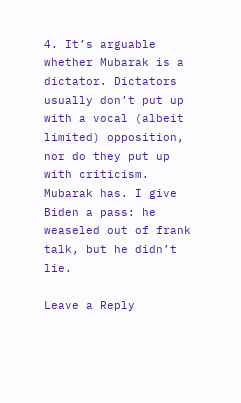4. It’s arguable whether Mubarak is a dictator. Dictators usually don’t put up with a vocal (albeit limited) opposition, nor do they put up with criticism. Mubarak has. I give Biden a pass: he weaseled out of frank talk, but he didn’t lie.

Leave a Reply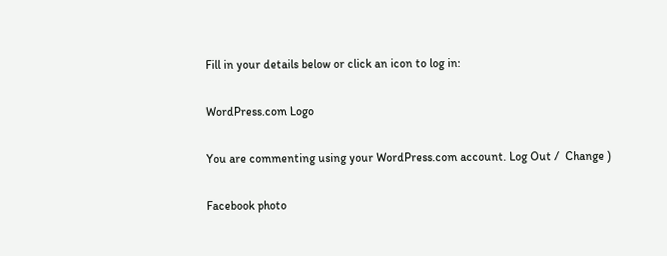Fill in your details below or click an icon to log in:

WordPress.com Logo

You are commenting using your WordPress.com account. Log Out /  Change )

Facebook photo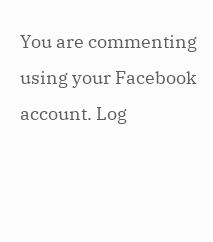You are commenting using your Facebook account. Log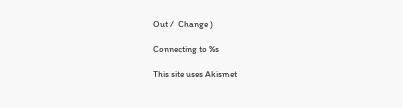Out /  Change )

Connecting to %s

This site uses Akismet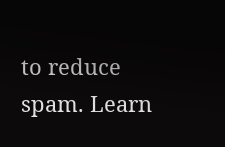to reduce spam. Learn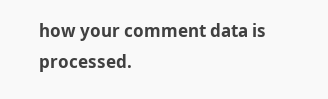how your comment data is processed.